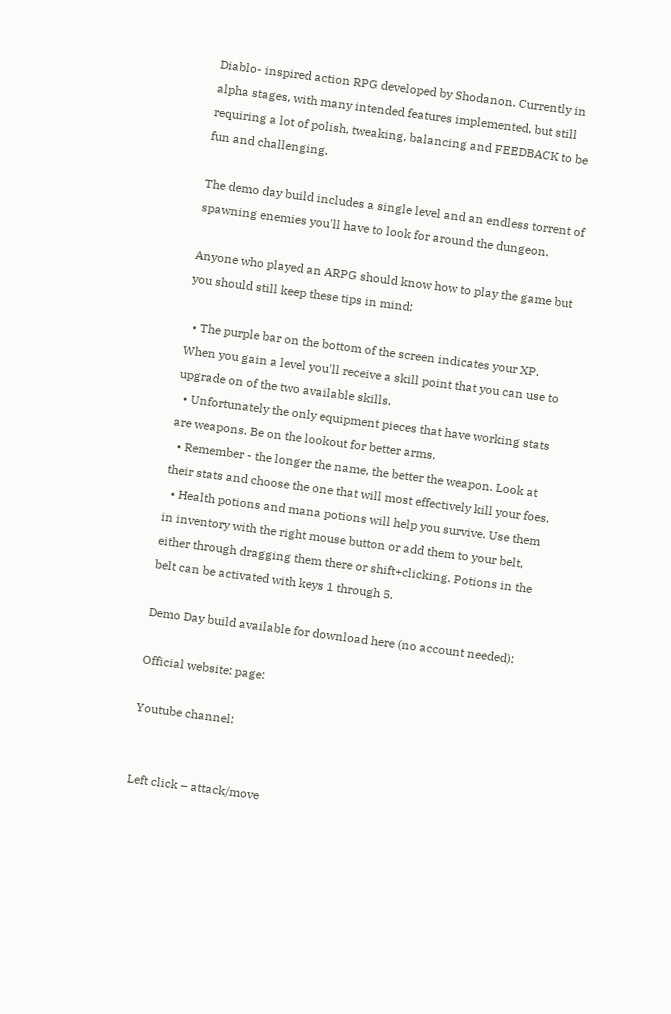Diablo- inspired action RPG developed by Shodanon. Currently in alpha stages, with many intended features implemented, but still requiring a lot of polish, tweaking, balancing and FEEDBACK to be fun and challenging.

The demo day build includes a single level and an endless torrent of spawning enemies you'll have to look for around the dungeon.

Anyone who played an ARPG should know how to play the game but you should still keep these tips in mind:

  • The purple bar on the bottom of the screen indicates your XP. When you gain a level you'll receive a skill point that you can use to upgrade on of the two available skills.
  • Unfortunately the only equipment pieces that have working stats are weapons. Be on the lookout for better arms.
  • Remember - the longer the name, the better the weapon. Look at their stats and choose the one that will most effectively kill your foes.
  • Health potions and mana potions will help you survive. Use them in inventory with the right mouse button or add them to your belt, either through dragging them there or shift+clicking. Potions in the belt can be activated with keys 1 through 5.

Demo Day build available for download here (no account needed):

Official website: page:

Youtube channel:


Left click – attack/move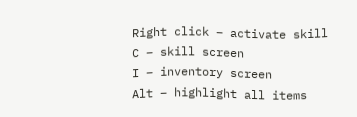Right click – activate skill
C – skill screen
I – inventory screen
Alt – highlight all items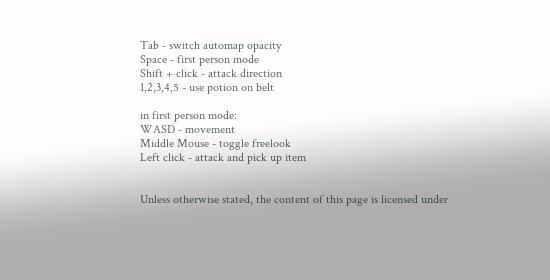Tab - switch automap opacity
Space - first person mode
Shift + click - attack direction
1,2,3,4,5 - use potion on belt

in first person mode:
WASD - movement
Middle Mouse - toggle freelook
Left click - attack and pick up item


Unless otherwise stated, the content of this page is licensed under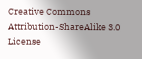Creative Commons Attribution-ShareAlike 3.0 License